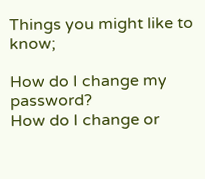Things you might like to know;

How do I change my password?
How do I change or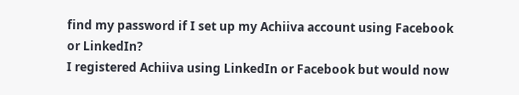find my password if I set up my Achiiva account using Facebook or LinkedIn?
I registered Achiiva using LinkedIn or Facebook but would now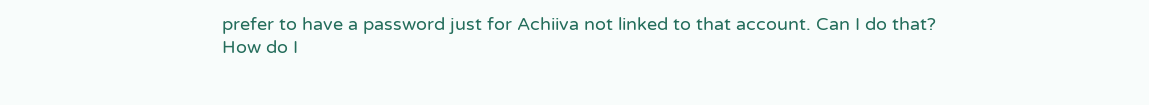prefer to have a password just for Achiiva not linked to that account. Can I do that?
How do I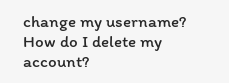change my username?
How do I delete my account?